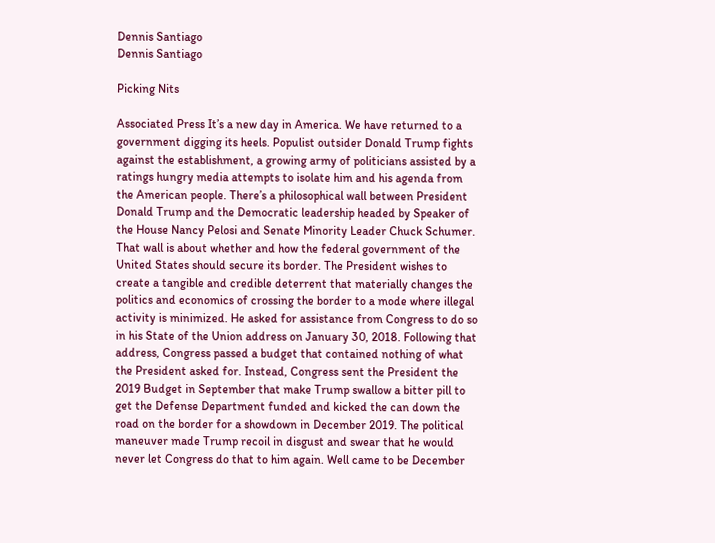Dennis Santiago
Dennis Santiago

Picking Nits

Associated Press It’s a new day in America. We have returned to a government digging its heels. Populist outsider Donald Trump fights against the establishment, a growing army of politicians assisted by a ratings hungry media attempts to isolate him and his agenda from the American people. There’s a philosophical wall between President Donald Trump and the Democratic leadership headed by Speaker of the House Nancy Pelosi and Senate Minority Leader Chuck Schumer. That wall is about whether and how the federal government of the United States should secure its border. The President wishes to create a tangible and credible deterrent that materially changes the politics and economics of crossing the border to a mode where illegal activity is minimized. He asked for assistance from Congress to do so in his State of the Union address on January 30, 2018. Following that address, Congress passed a budget that contained nothing of what the President asked for. Instead, Congress sent the President the 2019 Budget in September that make Trump swallow a bitter pill to get the Defense Department funded and kicked the can down the road on the border for a showdown in December 2019. The political maneuver made Trump recoil in disgust and swear that he would never let Congress do that to him again. Well came to be December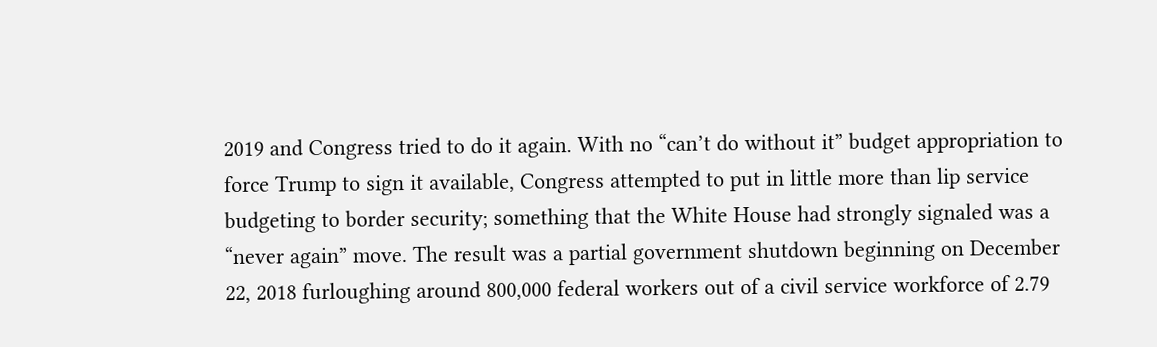2019 and Congress tried to do it again. With no “can’t do without it” budget appropriation to force Trump to sign it available, Congress attempted to put in little more than lip service budgeting to border security; something that the White House had strongly signaled was a “never again” move. The result was a partial government shutdown beginning on December 22, 2018 furloughing around 800,000 federal workers out of a civil service workforce of 2.79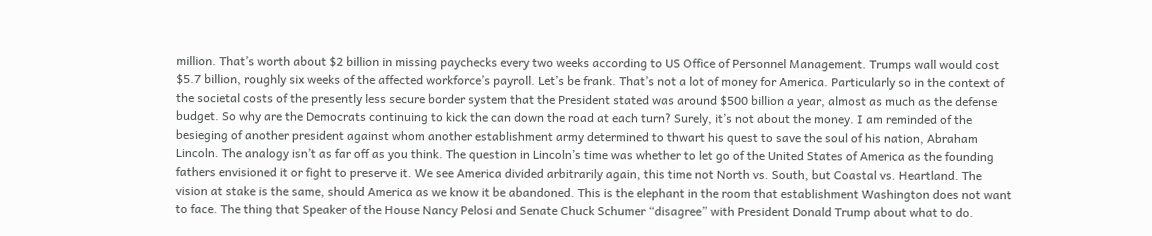million. That’s worth about $2 billion in missing paychecks every two weeks according to US Office of Personnel Management. Trumps wall would cost $5.7 billion, roughly six weeks of the affected workforce’s payroll. Let’s be frank. That’s not a lot of money for America. Particularly so in the context of the societal costs of the presently less secure border system that the President stated was around $500 billion a year, almost as much as the defense budget. So why are the Democrats continuing to kick the can down the road at each turn? Surely, it’s not about the money. I am reminded of the besieging of another president against whom another establishment army determined to thwart his quest to save the soul of his nation, Abraham Lincoln. The analogy isn’t as far off as you think. The question in Lincoln’s time was whether to let go of the United States of America as the founding fathers envisioned it or fight to preserve it. We see America divided arbitrarily again, this time not North vs. South, but Coastal vs. Heartland. The vision at stake is the same, should America as we know it be abandoned. This is the elephant in the room that establishment Washington does not want to face. The thing that Speaker of the House Nancy Pelosi and Senate Chuck Schumer “disagree” with President Donald Trump about what to do.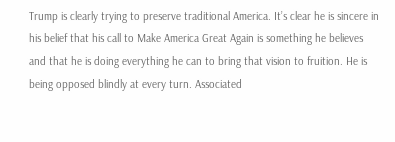Trump is clearly trying to preserve traditional America. It’s clear he is sincere in his belief that his call to Make America Great Again is something he believes and that he is doing everything he can to bring that vision to fruition. He is being opposed blindly at every turn. Associated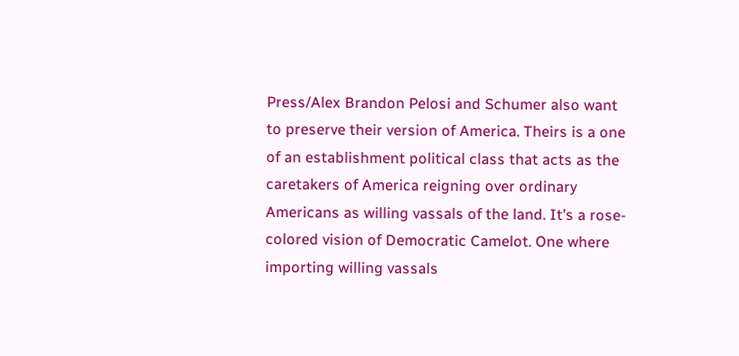Press/Alex Brandon Pelosi and Schumer also want to preserve their version of America. Theirs is a one of an establishment political class that acts as the caretakers of America reigning over ordinary Americans as willing vassals of the land. It’s a rose-colored vision of Democratic Camelot. One where importing willing vassals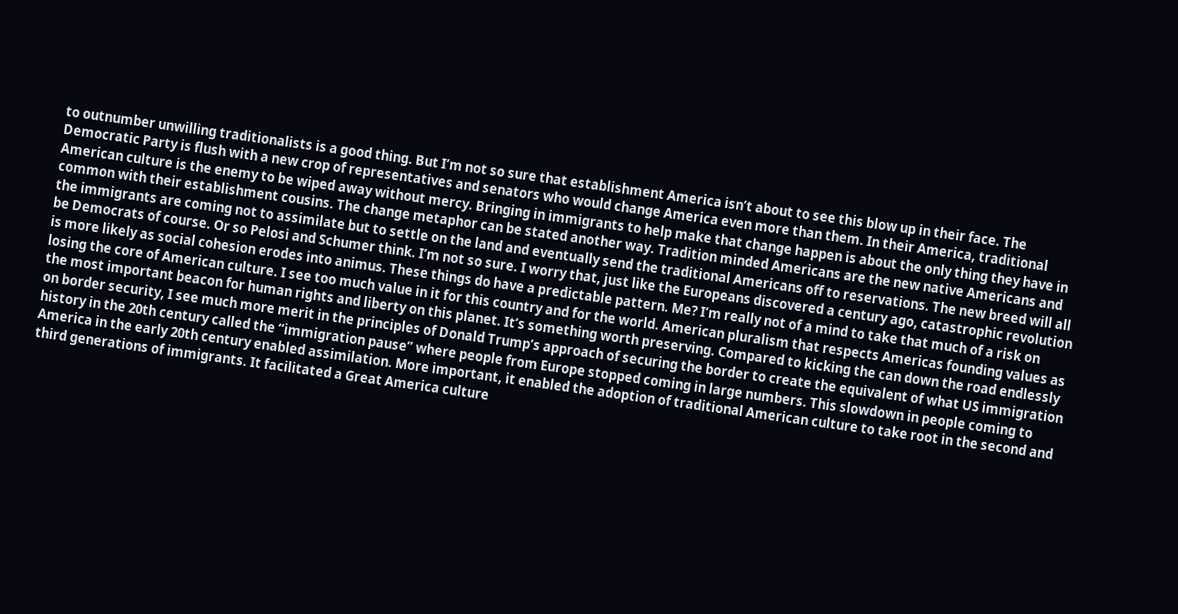to outnumber unwilling traditionalists is a good thing. But I’m not so sure that establishment America isn’t about to see this blow up in their face. The Democratic Party is flush with a new crop of representatives and senators who would change America even more than them. In their America, traditional American culture is the enemy to be wiped away without mercy. Bringing in immigrants to help make that change happen is about the only thing they have in common with their establishment cousins. The change metaphor can be stated another way. Tradition minded Americans are the new native Americans and the immigrants are coming not to assimilate but to settle on the land and eventually send the traditional Americans off to reservations. The new breed will all be Democrats of course. Or so Pelosi and Schumer think. I’m not so sure. I worry that, just like the Europeans discovered a century ago, catastrophic revolution is more likely as social cohesion erodes into animus. These things do have a predictable pattern. Me? I’m really not of a mind to take that much of a risk on losing the core of American culture. I see too much value in it for this country and for the world. American pluralism that respects Americas founding values as the most important beacon for human rights and liberty on this planet. It’s something worth preserving. Compared to kicking the can down the road endlessly on border security, I see much more merit in the principles of Donald Trump’s approach of securing the border to create the equivalent of what US immigration history in the 20th century called the “immigration pause” where people from Europe stopped coming in large numbers. This slowdown in people coming to America in the early 20th century enabled assimilation. More important, it enabled the adoption of traditional American culture to take root in the second and third generations of immigrants. It facilitated a Great America culture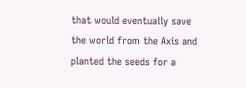that would eventually save the world from the Axis and planted the seeds for a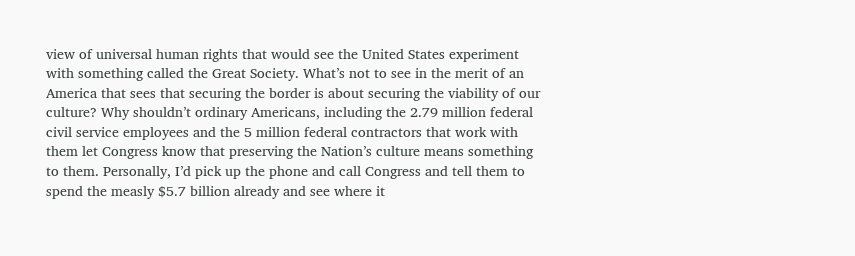view of universal human rights that would see the United States experiment with something called the Great Society. What’s not to see in the merit of an America that sees that securing the border is about securing the viability of our culture? Why shouldn’t ordinary Americans, including the 2.79 million federal civil service employees and the 5 million federal contractors that work with them let Congress know that preserving the Nation’s culture means something to them. Personally, I’d pick up the phone and call Congress and tell them to spend the measly $5.7 billion already and see where it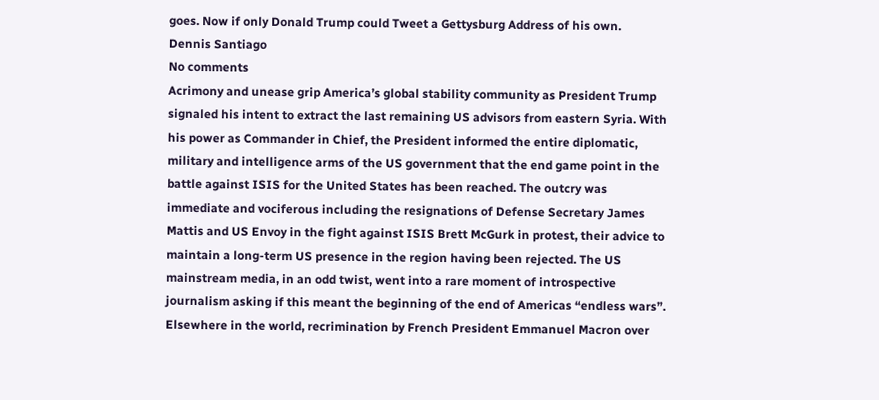goes. Now if only Donald Trump could Tweet a Gettysburg Address of his own.
Dennis Santiago
No comments
Acrimony and unease grip America’s global stability community as President Trump signaled his intent to extract the last remaining US advisors from eastern Syria. With his power as Commander in Chief, the President informed the entire diplomatic, military and intelligence arms of the US government that the end game point in the battle against ISIS for the United States has been reached. The outcry was immediate and vociferous including the resignations of Defense Secretary James Mattis and US Envoy in the fight against ISIS Brett McGurk in protest, their advice to maintain a long-term US presence in the region having been rejected. The US mainstream media, in an odd twist, went into a rare moment of introspective journalism asking if this meant the beginning of the end of Americas “endless wars”. Elsewhere in the world, recrimination by French President Emmanuel Macron over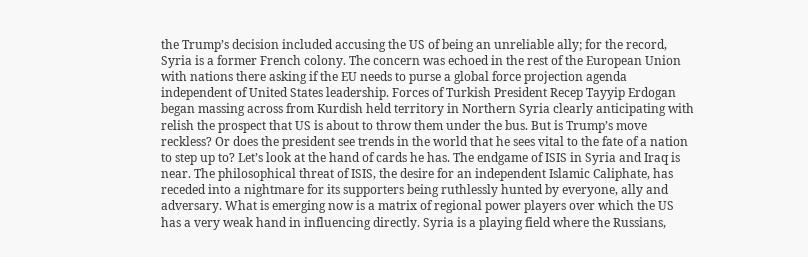the Trump’s decision included accusing the US of being an unreliable ally; for the record, Syria is a former French colony. The concern was echoed in the rest of the European Union with nations there asking if the EU needs to purse a global force projection agenda independent of United States leadership. Forces of Turkish President Recep Tayyip Erdogan began massing across from Kurdish held territory in Northern Syria clearly anticipating with relish the prospect that US is about to throw them under the bus. But is Trump’s move reckless? Or does the president see trends in the world that he sees vital to the fate of a nation to step up to? Let’s look at the hand of cards he has. The endgame of ISIS in Syria and Iraq is near. The philosophical threat of ISIS, the desire for an independent Islamic Caliphate, has receded into a nightmare for its supporters being ruthlessly hunted by everyone, ally and adversary. What is emerging now is a matrix of regional power players over which the US has a very weak hand in influencing directly. Syria is a playing field where the Russians,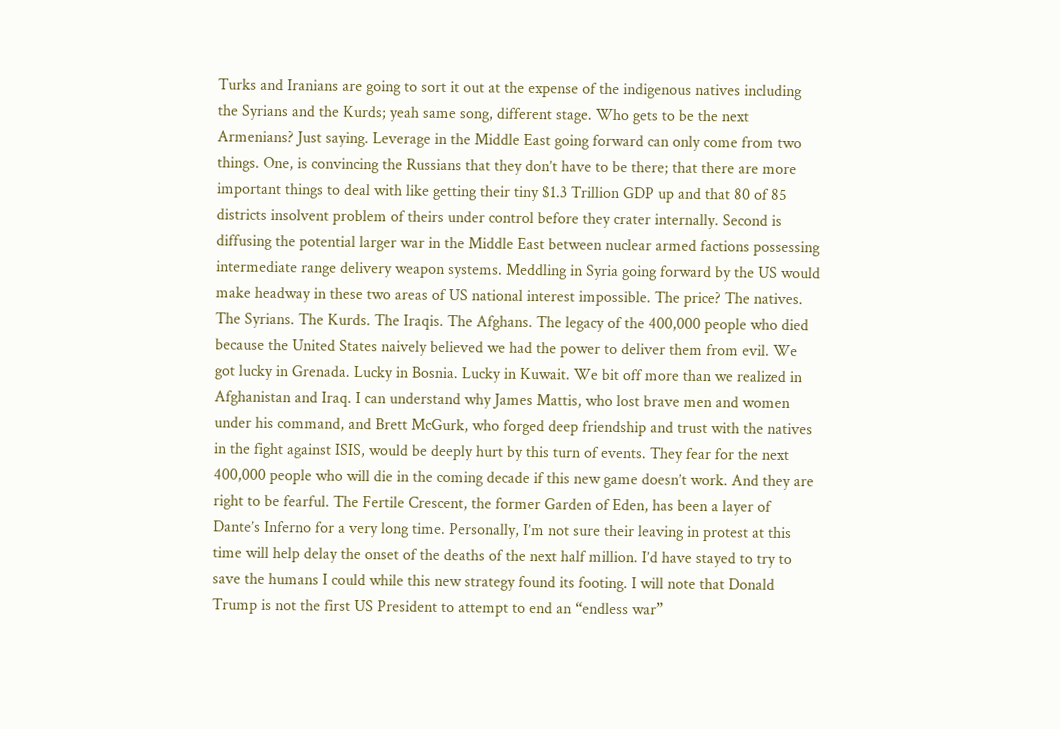Turks and Iranians are going to sort it out at the expense of the indigenous natives including the Syrians and the Kurds; yeah same song, different stage. Who gets to be the next Armenians? Just saying. Leverage in the Middle East going forward can only come from two things. One, is convincing the Russians that they don’t have to be there; that there are more important things to deal with like getting their tiny $1.3 Trillion GDP up and that 80 of 85 districts insolvent problem of theirs under control before they crater internally. Second is diffusing the potential larger war in the Middle East between nuclear armed factions possessing intermediate range delivery weapon systems. Meddling in Syria going forward by the US would make headway in these two areas of US national interest impossible. The price? The natives. The Syrians. The Kurds. The Iraqis. The Afghans. The legacy of the 400,000 people who died because the United States naively believed we had the power to deliver them from evil. We got lucky in Grenada. Lucky in Bosnia. Lucky in Kuwait. We bit off more than we realized in Afghanistan and Iraq. I can understand why James Mattis, who lost brave men and women under his command, and Brett McGurk, who forged deep friendship and trust with the natives in the fight against ISIS, would be deeply hurt by this turn of events. They fear for the next 400,000 people who will die in the coming decade if this new game doesn’t work. And they are right to be fearful. The Fertile Crescent, the former Garden of Eden, has been a layer of Dante’s Inferno for a very long time. Personally, I’m not sure their leaving in protest at this time will help delay the onset of the deaths of the next half million. I’d have stayed to try to save the humans I could while this new strategy found its footing. I will note that Donald Trump is not the first US President to attempt to end an “endless war”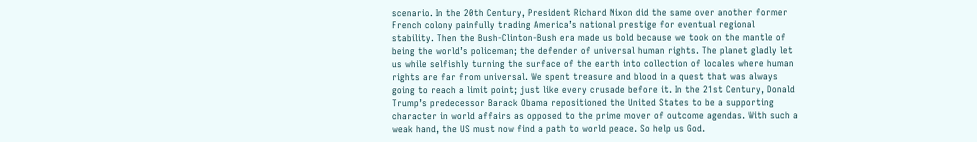scenario. In the 20th Century, President Richard Nixon did the same over another former French colony painfully trading America’s national prestige for eventual regional stability. Then the Bush-Clinton-Bush era made us bold because we took on the mantle of being the world’s policeman; the defender of universal human rights. The planet gladly let us while selfishly turning the surface of the earth into collection of locales where human rights are far from universal. We spent treasure and blood in a quest that was always going to reach a limit point; just like every crusade before it. In the 21st Century, Donald Trump’s predecessor Barack Obama repositioned the United States to be a supporting character in world affairs as opposed to the prime mover of outcome agendas. With such a weak hand, the US must now find a path to world peace. So help us God.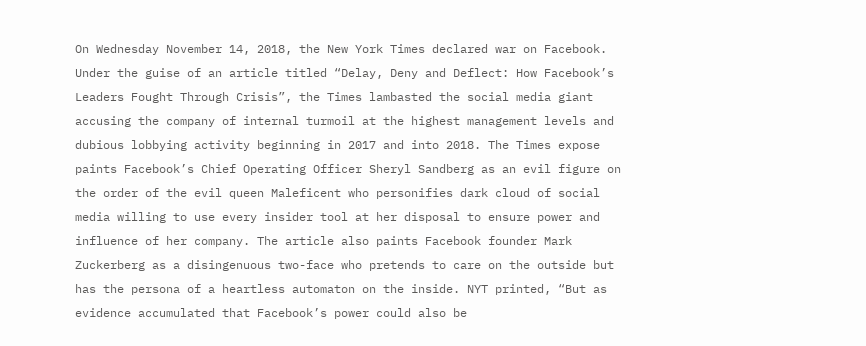On Wednesday November 14, 2018, the New York Times declared war on Facebook. Under the guise of an article titled “Delay, Deny and Deflect: How Facebook’s Leaders Fought Through Crisis”, the Times lambasted the social media giant accusing the company of internal turmoil at the highest management levels and dubious lobbying activity beginning in 2017 and into 2018. The Times expose paints Facebook’s Chief Operating Officer Sheryl Sandberg as an evil figure on the order of the evil queen Maleficent who personifies dark cloud of social media willing to use every insider tool at her disposal to ensure power and influence of her company. The article also paints Facebook founder Mark Zuckerberg as a disingenuous two-face who pretends to care on the outside but has the persona of a heartless automaton on the inside. NYT printed, “But as evidence accumulated that Facebook’s power could also be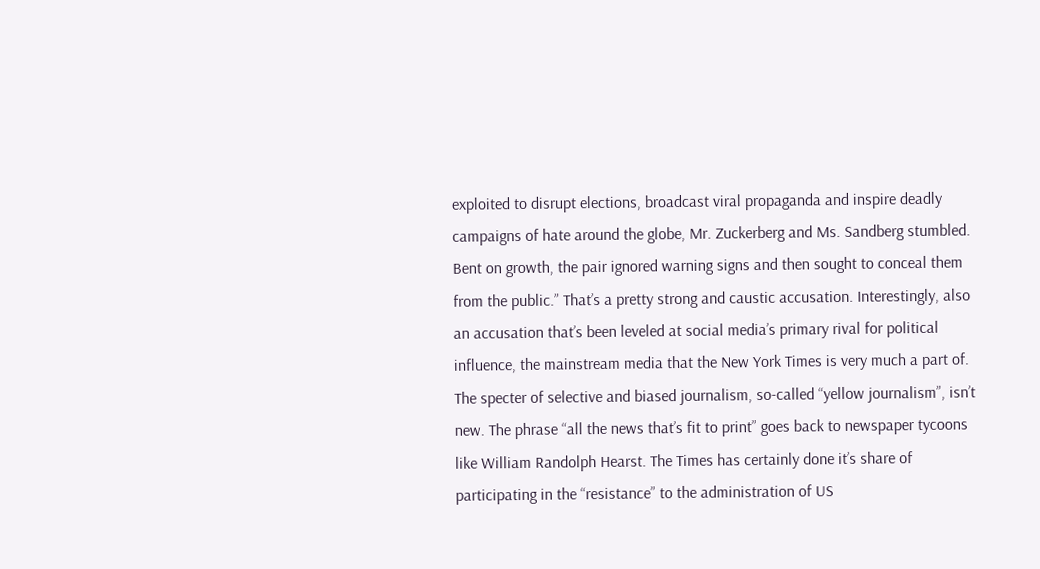exploited to disrupt elections, broadcast viral propaganda and inspire deadly campaigns of hate around the globe, Mr. Zuckerberg and Ms. Sandberg stumbled. Bent on growth, the pair ignored warning signs and then sought to conceal them from the public.” That’s a pretty strong and caustic accusation. Interestingly, also an accusation that’s been leveled at social media’s primary rival for political influence, the mainstream media that the New York Times is very much a part of. The specter of selective and biased journalism, so-called “yellow journalism”, isn’t new. The phrase “all the news that’s fit to print” goes back to newspaper tycoons like William Randolph Hearst. The Times has certainly done it’s share of participating in the “resistance” to the administration of US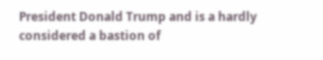President Donald Trump and is a hardly considered a bastion of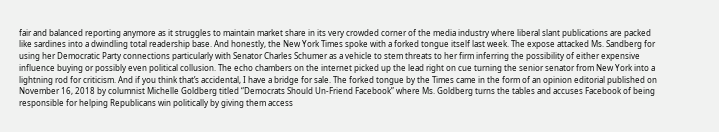fair and balanced reporting anymore as it struggles to maintain market share in its very crowded corner of the media industry where liberal slant publications are packed like sardines into a dwindling total readership base. And honestly, the New York Times spoke with a forked tongue itself last week. The expose attacked Ms. Sandberg for using her Democratic Party connections particularly with Senator Charles Schumer as a vehicle to stem threats to her firm inferring the possibility of either expensive influence buying or possibly even political collusion. The echo chambers on the internet picked up the lead right on cue turning the senior senator from New York into a lightning rod for criticism. And if you think that’s accidental, I have a bridge for sale. The forked tongue by the Times came in the form of an opinion editorial published on November 16, 2018 by columnist Michelle Goldberg titled “Democrats Should Un-Friend Facebook” where Ms. Goldberg turns the tables and accuses Facebook of being responsible for helping Republicans win politically by giving them access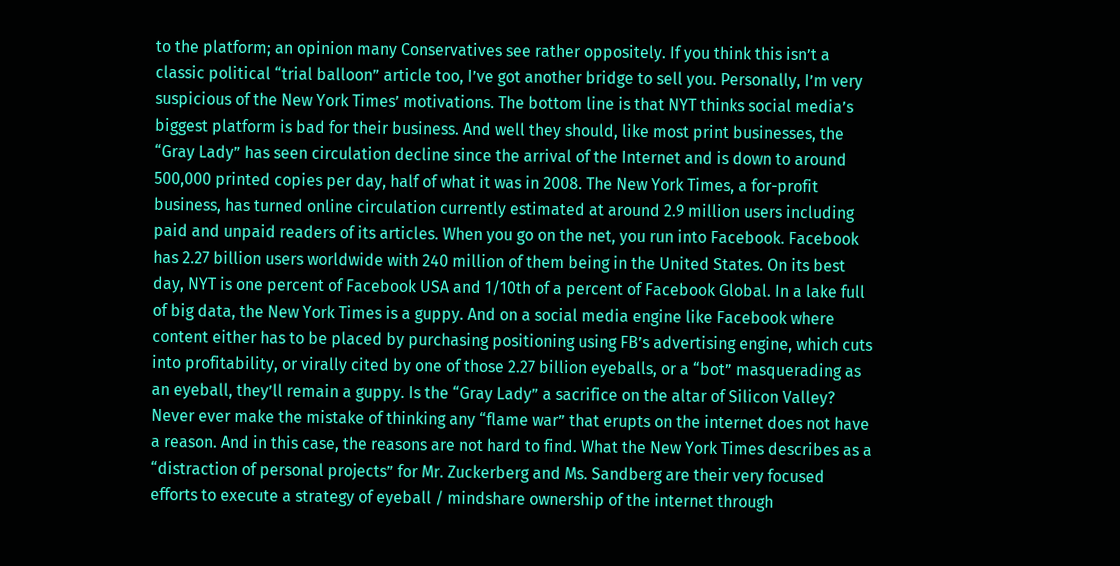to the platform; an opinion many Conservatives see rather oppositely. If you think this isn’t a classic political “trial balloon” article too, I’ve got another bridge to sell you. Personally, I’m very suspicious of the New York Times’ motivations. The bottom line is that NYT thinks social media’s biggest platform is bad for their business. And well they should, like most print businesses, the “Gray Lady” has seen circulation decline since the arrival of the Internet and is down to around 500,000 printed copies per day, half of what it was in 2008. The New York Times, a for-profit business, has turned online circulation currently estimated at around 2.9 million users including paid and unpaid readers of its articles. When you go on the net, you run into Facebook. Facebook has 2.27 billion users worldwide with 240 million of them being in the United States. On its best day, NYT is one percent of Facebook USA and 1/10th of a percent of Facebook Global. In a lake full of big data, the New York Times is a guppy. And on a social media engine like Facebook where content either has to be placed by purchasing positioning using FB’s advertising engine, which cuts into profitability, or virally cited by one of those 2.27 billion eyeballs, or a “bot” masquerading as an eyeball, they’ll remain a guppy. Is the “Gray Lady” a sacrifice on the altar of Silicon Valley? Never ever make the mistake of thinking any “flame war” that erupts on the internet does not have a reason. And in this case, the reasons are not hard to find. What the New York Times describes as a “distraction of personal projects” for Mr. Zuckerberg and Ms. Sandberg are their very focused efforts to execute a strategy of eyeball / mindshare ownership of the internet through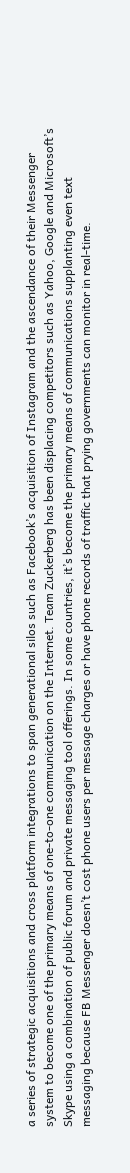a series of strategic acquisitions and cross platform integrations to span generational silos such as Facebook’s acquisition of Instagram and the ascendance of their Messenger system to become one of the primary means of one-to-one communication on the Internet. Team Zuckerberg has been displacing competitors such as Yahoo, Google and Microsoft’s Skype using a combination of public forum and private messaging tool offerings. In some countries, it’s become the primary means of communications supplanting even text messaging because FB Messenger doesn’t cost phone users per message charges or have phone records of traffic that prying governments can monitor in real-time.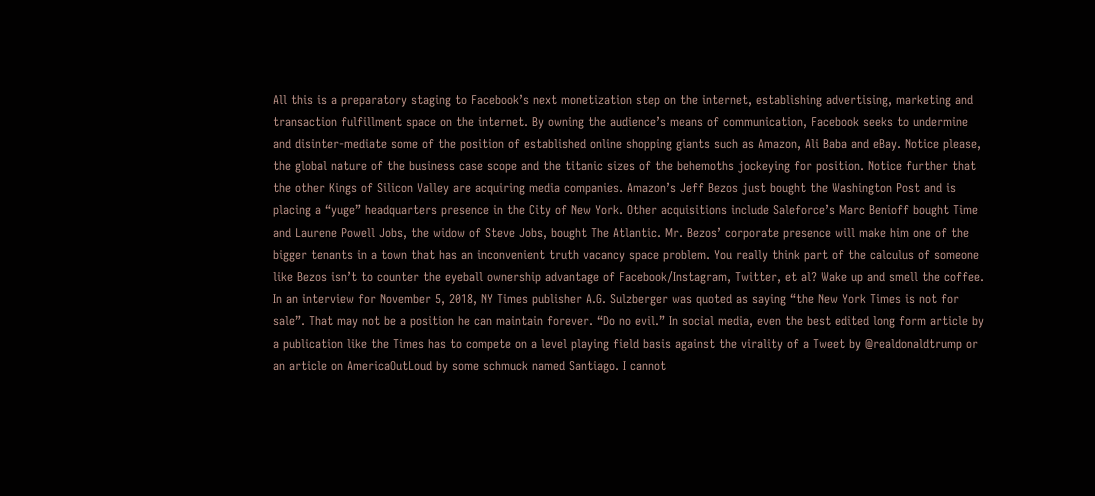All this is a preparatory staging to Facebook’s next monetization step on the internet, establishing advertising, marketing and transaction fulfillment space on the internet. By owning the audience’s means of communication, Facebook seeks to undermine and disinter-mediate some of the position of established online shopping giants such as Amazon, Ali Baba and eBay. Notice please, the global nature of the business case scope and the titanic sizes of the behemoths jockeying for position. Notice further that the other Kings of Silicon Valley are acquiring media companies. Amazon’s Jeff Bezos just bought the Washington Post and is placing a “yuge” headquarters presence in the City of New York. Other acquisitions include Saleforce’s Marc Benioff bought Time and Laurene Powell Jobs, the widow of Steve Jobs, bought The Atlantic. Mr. Bezos’ corporate presence will make him one of the bigger tenants in a town that has an inconvenient truth vacancy space problem. You really think part of the calculus of someone like Bezos isn’t to counter the eyeball ownership advantage of Facebook/Instagram, Twitter, et al? Wake up and smell the coffee. In an interview for November 5, 2018, NY Times publisher A.G. Sulzberger was quoted as saying “the New York Times is not for sale”. That may not be a position he can maintain forever. “Do no evil.” In social media, even the best edited long form article by a publication like the Times has to compete on a level playing field basis against the virality of a Tweet by @realdonaldtrump or an article on AmericaOutLoud by some schmuck named Santiago. I cannot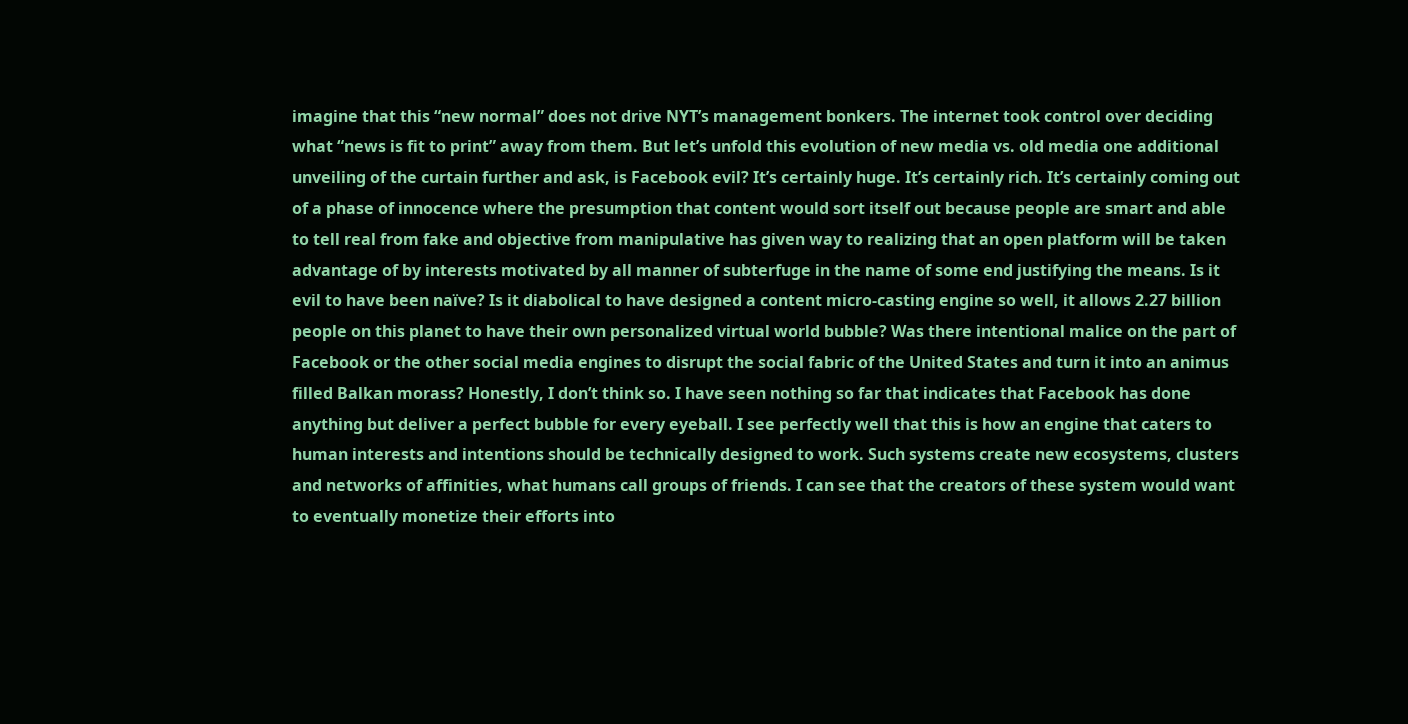imagine that this “new normal” does not drive NYT’s management bonkers. The internet took control over deciding what “news is fit to print” away from them. But let’s unfold this evolution of new media vs. old media one additional unveiling of the curtain further and ask, is Facebook evil? It’s certainly huge. It’s certainly rich. It’s certainly coming out of a phase of innocence where the presumption that content would sort itself out because people are smart and able to tell real from fake and objective from manipulative has given way to realizing that an open platform will be taken advantage of by interests motivated by all manner of subterfuge in the name of some end justifying the means. Is it evil to have been naïve? Is it diabolical to have designed a content micro-casting engine so well, it allows 2.27 billion people on this planet to have their own personalized virtual world bubble? Was there intentional malice on the part of Facebook or the other social media engines to disrupt the social fabric of the United States and turn it into an animus filled Balkan morass? Honestly, I don’t think so. I have seen nothing so far that indicates that Facebook has done anything but deliver a perfect bubble for every eyeball. I see perfectly well that this is how an engine that caters to human interests and intentions should be technically designed to work. Such systems create new ecosystems, clusters and networks of affinities, what humans call groups of friends. I can see that the creators of these system would want to eventually monetize their efforts into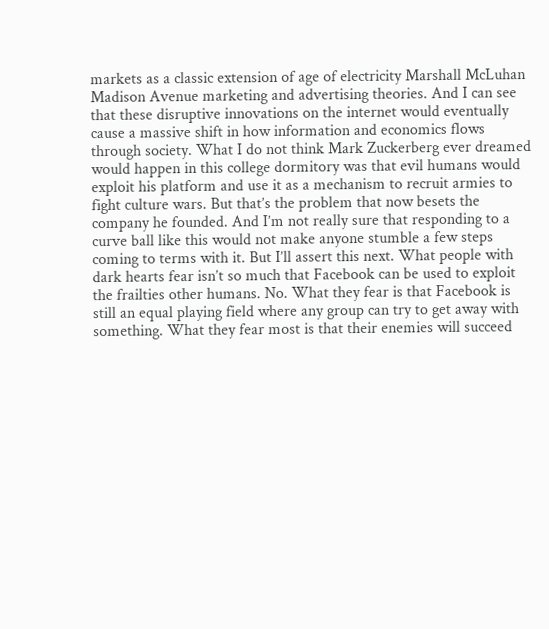markets as a classic extension of age of electricity Marshall McLuhan Madison Avenue marketing and advertising theories. And I can see that these disruptive innovations on the internet would eventually cause a massive shift in how information and economics flows through society. What I do not think Mark Zuckerberg ever dreamed would happen in this college dormitory was that evil humans would exploit his platform and use it as a mechanism to recruit armies to fight culture wars. But that’s the problem that now besets the company he founded. And I’m not really sure that responding to a curve ball like this would not make anyone stumble a few steps coming to terms with it. But I’ll assert this next. What people with dark hearts fear isn’t so much that Facebook can be used to exploit the frailties other humans. No. What they fear is that Facebook is still an equal playing field where any group can try to get away with something. What they fear most is that their enemies will succeed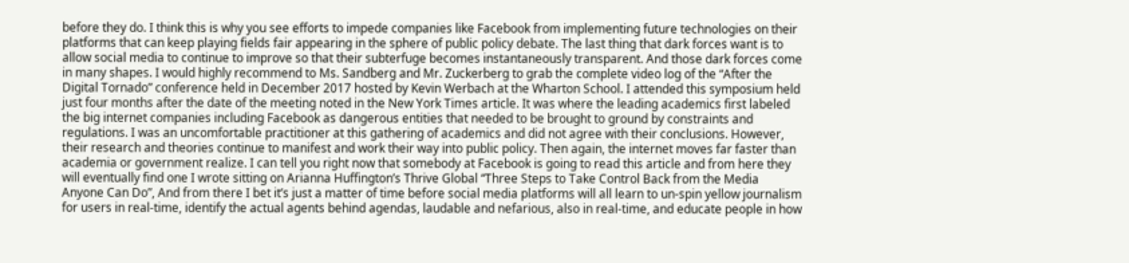before they do. I think this is why you see efforts to impede companies like Facebook from implementing future technologies on their platforms that can keep playing fields fair appearing in the sphere of public policy debate. The last thing that dark forces want is to allow social media to continue to improve so that their subterfuge becomes instantaneously transparent. And those dark forces come in many shapes. I would highly recommend to Ms. Sandberg and Mr. Zuckerberg to grab the complete video log of the “After the Digital Tornado” conference held in December 2017 hosted by Kevin Werbach at the Wharton School. I attended this symposium held just four months after the date of the meeting noted in the New York Times article. It was where the leading academics first labeled the big internet companies including Facebook as dangerous entities that needed to be brought to ground by constraints and regulations. I was an uncomfortable practitioner at this gathering of academics and did not agree with their conclusions. However, their research and theories continue to manifest and work their way into public policy. Then again, the internet moves far faster than academia or government realize. I can tell you right now that somebody at Facebook is going to read this article and from here they will eventually find one I wrote sitting on Arianna Huffington’s Thrive Global “Three Steps to Take Control Back from the Media Anyone Can Do”, And from there I bet it’s just a matter of time before social media platforms will all learn to un-spin yellow journalism for users in real-time, identify the actual agents behind agendas, laudable and nefarious, also in real-time, and educate people in how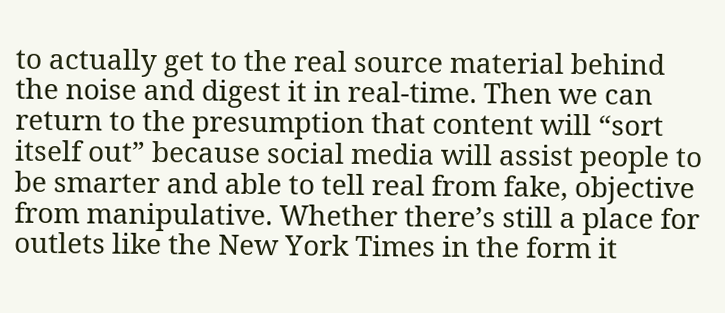to actually get to the real source material behind the noise and digest it in real-time. Then we can return to the presumption that content will “sort itself out” because social media will assist people to be smarter and able to tell real from fake, objective from manipulative. Whether there’s still a place for outlets like the New York Times in the form it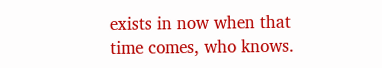exists in now when that time comes, who knows.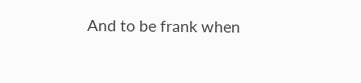And to be frank when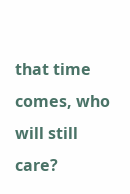that time comes, who will still care?